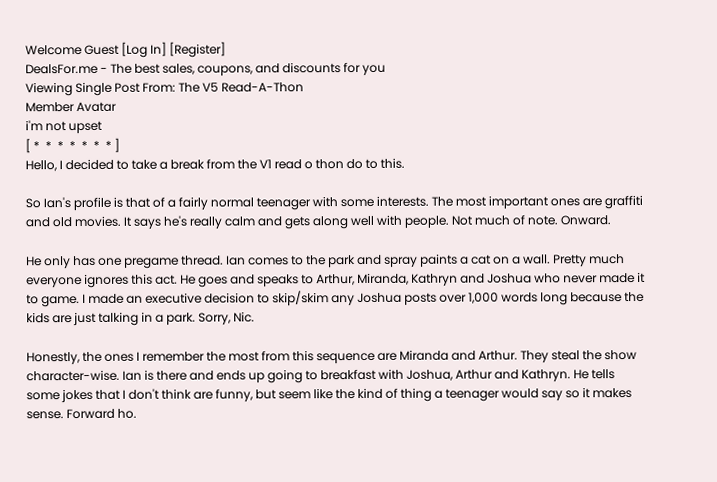Welcome Guest [Log In] [Register]
DealsFor.me - The best sales, coupons, and discounts for you
Viewing Single Post From: The V5 Read-A-Thon
Member Avatar
i'm not upset
[ *  *  *  *  *  *  * ]
Hello, I decided to take a break from the V1 read o thon do to this.

So Ian's profile is that of a fairly normal teenager with some interests. The most important ones are graffiti and old movies. It says he's really calm and gets along well with people. Not much of note. Onward.

He only has one pregame thread. Ian comes to the park and spray paints a cat on a wall. Pretty much everyone ignores this act. He goes and speaks to Arthur, Miranda, Kathryn and Joshua who never made it to game. I made an executive decision to skip/skim any Joshua posts over 1,000 words long because the kids are just talking in a park. Sorry, Nic.

Honestly, the ones I remember the most from this sequence are Miranda and Arthur. They steal the show character-wise. Ian is there and ends up going to breakfast with Joshua, Arthur and Kathryn. He tells some jokes that I don't think are funny, but seem like the kind of thing a teenager would say so it makes sense. Forward ho.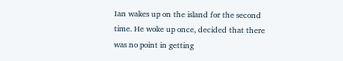Ian wakes up on the island for the second time. He woke up once, decided that there was no point in getting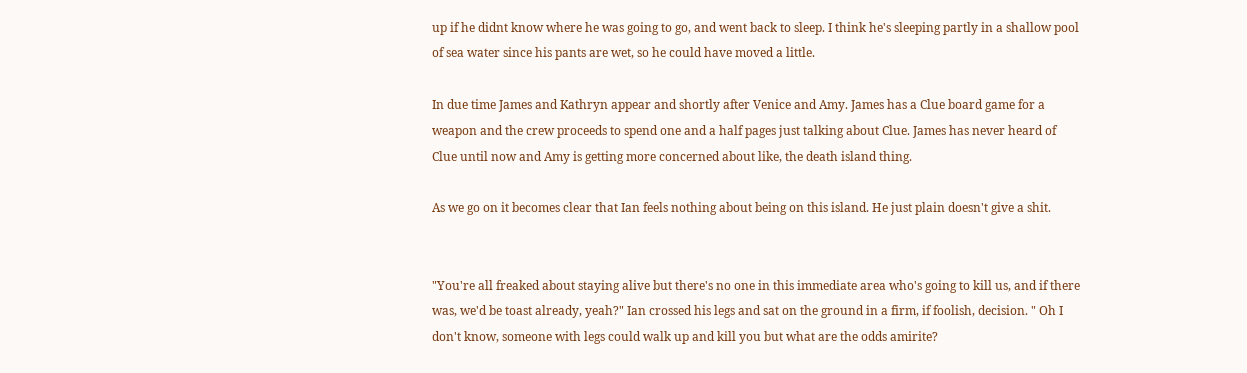up if he didnt know where he was going to go, and went back to sleep. I think he's sleeping partly in a shallow pool of sea water since his pants are wet, so he could have moved a little.

In due time James and Kathryn appear and shortly after Venice and Amy. James has a Clue board game for a weapon and the crew proceeds to spend one and a half pages just talking about Clue. James has never heard of Clue until now and Amy is getting more concerned about like, the death island thing.

As we go on it becomes clear that Ian feels nothing about being on this island. He just plain doesn't give a shit.


"You're all freaked about staying alive but there's no one in this immediate area who's going to kill us, and if there was, we'd be toast already, yeah?" Ian crossed his legs and sat on the ground in a firm, if foolish, decision. " Oh I don't know, someone with legs could walk up and kill you but what are the odds amirite?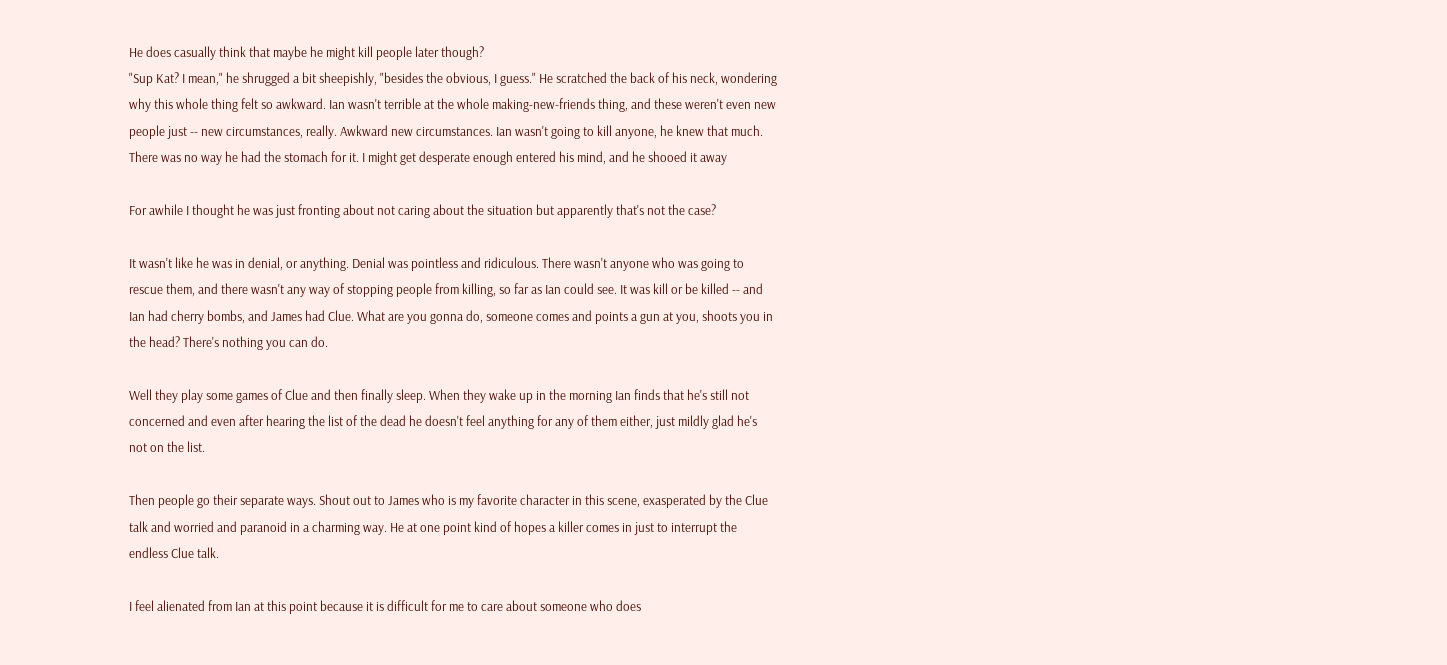He does casually think that maybe he might kill people later though?
"Sup Kat? I mean," he shrugged a bit sheepishly, "besides the obvious, I guess." He scratched the back of his neck, wondering why this whole thing felt so awkward. Ian wasn't terrible at the whole making-new-friends thing, and these weren't even new people just -- new circumstances, really. Awkward new circumstances. Ian wasn't going to kill anyone, he knew that much. There was no way he had the stomach for it. I might get desperate enough entered his mind, and he shooed it away

For awhile I thought he was just fronting about not caring about the situation but apparently that's not the case?

It wasn't like he was in denial, or anything. Denial was pointless and ridiculous. There wasn't anyone who was going to rescue them, and there wasn't any way of stopping people from killing, so far as Ian could see. It was kill or be killed -- and Ian had cherry bombs, and James had Clue. What are you gonna do, someone comes and points a gun at you, shoots you in the head? There's nothing you can do.

Well they play some games of Clue and then finally sleep. When they wake up in the morning Ian finds that he's still not concerned and even after hearing the list of the dead he doesn't feel anything for any of them either, just mildly glad he's not on the list.

Then people go their separate ways. Shout out to James who is my favorite character in this scene, exasperated by the Clue talk and worried and paranoid in a charming way. He at one point kind of hopes a killer comes in just to interrupt the endless Clue talk.

I feel alienated from Ian at this point because it is difficult for me to care about someone who does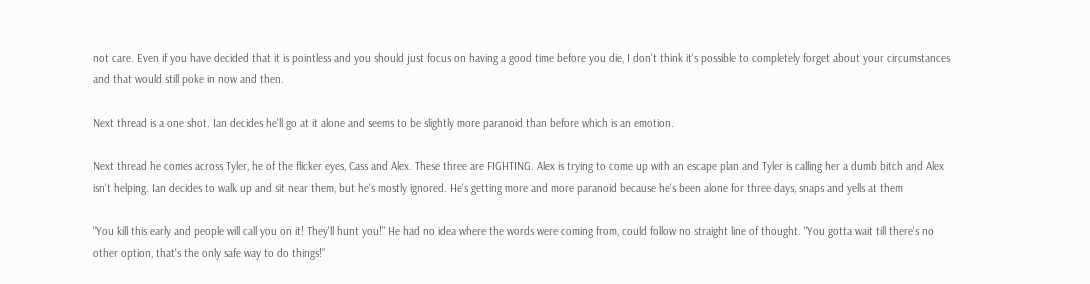not care. Even if you have decided that it is pointless and you should just focus on having a good time before you die, I don't think it's possible to completely forget about your circumstances and that would still poke in now and then.

Next thread is a one shot. Ian decides he'll go at it alone and seems to be slightly more paranoid than before which is an emotion.

Next thread he comes across Tyler, he of the flicker eyes, Cass and Alex. These three are FIGHTING. Alex is trying to come up with an escape plan and Tyler is calling her a dumb bitch and Alex isn't helping. Ian decides to walk up and sit near them, but he's mostly ignored. He's getting more and more paranoid because he's been alone for three days, snaps and yells at them

"You kill this early and people will call you on it! They'll hunt you!" He had no idea where the words were coming from, could follow no straight line of thought. "You gotta wait till there's no other option, that's the only safe way to do things!"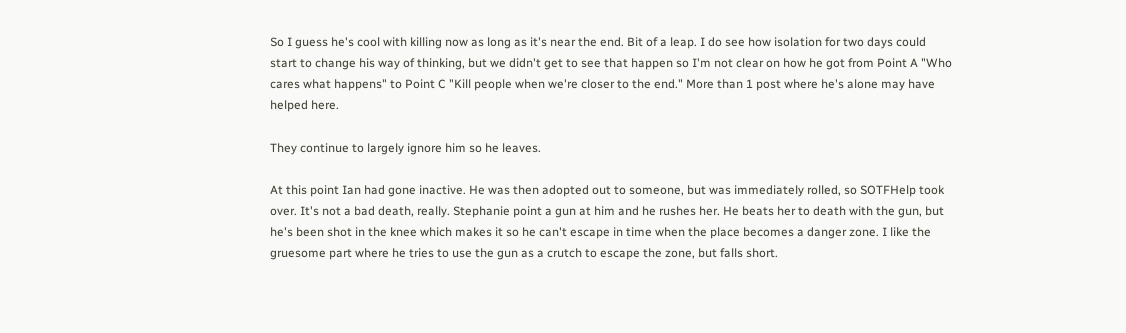So I guess he's cool with killing now as long as it's near the end. Bit of a leap. I do see how isolation for two days could start to change his way of thinking, but we didn't get to see that happen so I'm not clear on how he got from Point A "Who cares what happens" to Point C "Kill people when we're closer to the end." More than 1 post where he's alone may have helped here.

They continue to largely ignore him so he leaves.

At this point Ian had gone inactive. He was then adopted out to someone, but was immediately rolled, so SOTFHelp took over. It's not a bad death, really. Stephanie point a gun at him and he rushes her. He beats her to death with the gun, but he's been shot in the knee which makes it so he can't escape in time when the place becomes a danger zone. I like the gruesome part where he tries to use the gun as a crutch to escape the zone, but falls short.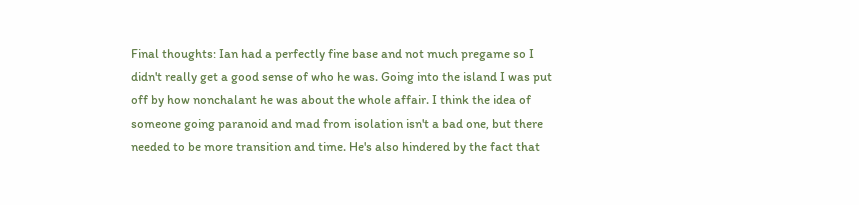Final thoughts: Ian had a perfectly fine base and not much pregame so I didn't really get a good sense of who he was. Going into the island I was put off by how nonchalant he was about the whole affair. I think the idea of someone going paranoid and mad from isolation isn't a bad one, but there needed to be more transition and time. He's also hindered by the fact that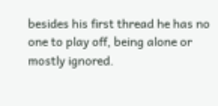besides his first thread he has no one to play off, being alone or mostly ignored.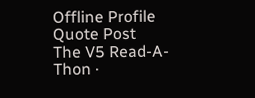Offline Profile Quote Post
The V5 Read-A-Thon ·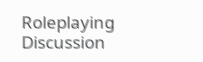Roleplaying Discussion